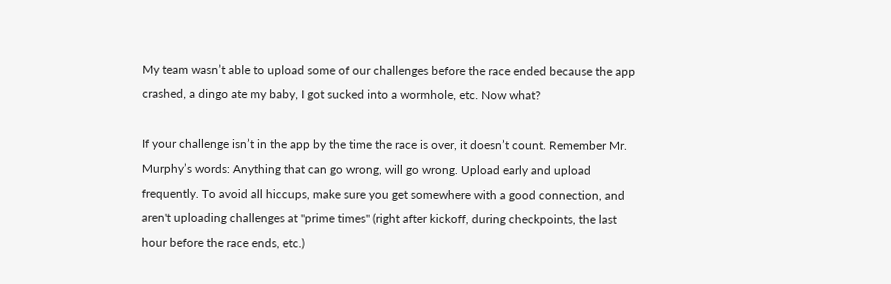My team wasn’t able to upload some of our challenges before the race ended because the app crashed, a dingo ate my baby, I got sucked into a wormhole, etc. Now what?

If your challenge isn’t in the app by the time the race is over, it doesn’t count. Remember Mr. Murphy’s words: Anything that can go wrong, will go wrong. Upload early and upload frequently. To avoid all hiccups, make sure you get somewhere with a good connection, and aren't uploading challenges at "prime times" (right after kickoff, during checkpoints, the last hour before the race ends, etc.)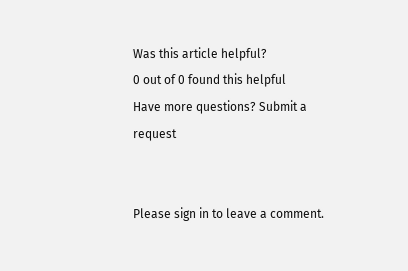Was this article helpful?
0 out of 0 found this helpful
Have more questions? Submit a request


Please sign in to leave a comment.